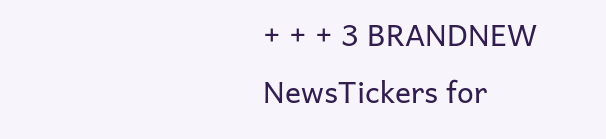+ + + 3 BRANDNEW NewsTickers for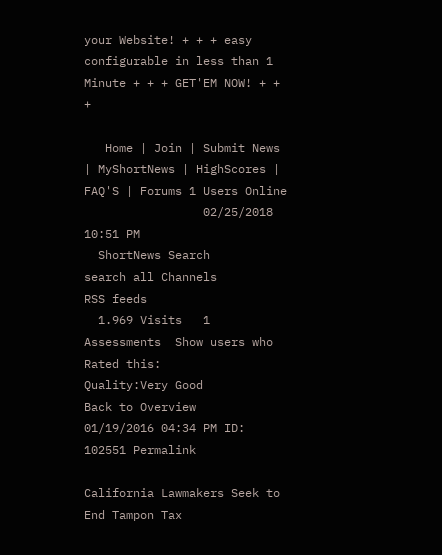your Website! + + + easy configurable in less than 1 Minute + + + GET'EM NOW! + + +

   Home | Join | Submit News | MyShortNews | HighScores | FAQ'S | Forums 1 Users Online
                 02/25/2018 10:51 PM
  ShortNews Search
search all Channels
RSS feeds
  1.969 Visits   1 Assessments  Show users who Rated this:
Quality:Very Good
Back to Overview
01/19/2016 04:34 PM ID: 102551 Permalink

California Lawmakers Seek to End Tampon Tax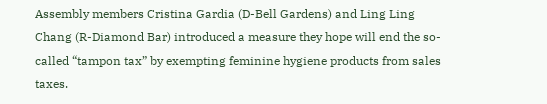Assembly members Cristina Gardia (D-Bell Gardens) and Ling Ling Chang (R-Diamond Bar) introduced a measure they hope will end the so-called “tampon tax” by exempting feminine hygiene products from sales taxes.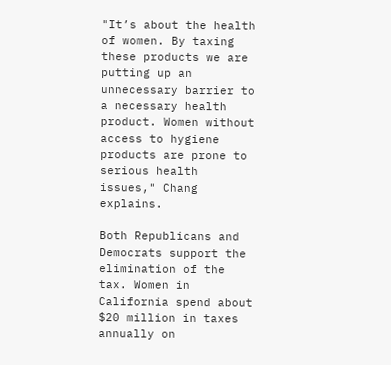"It’s about the health of women. By taxing these products we are putting up an unnecessary barrier to a necessary health product. Women without access to hygiene products are prone to serious health issues," Chang explains.

Both Republicans and Democrats support the elimination of the tax. Women in California spend about $20 million in taxes annually on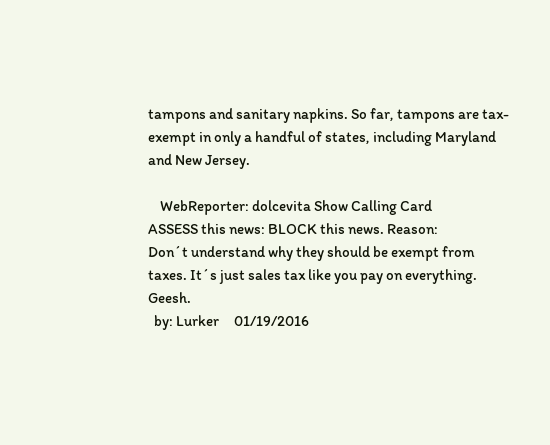tampons and sanitary napkins. So far, tampons are tax-exempt in only a handful of states, including Maryland and New Jersey.

    WebReporter: dolcevita Show Calling Card
ASSESS this news: BLOCK this news. Reason:
Don´t understand why they should be exempt from taxes. It´s just sales tax like you pay on everything. Geesh.
  by: Lurker     01/19/2016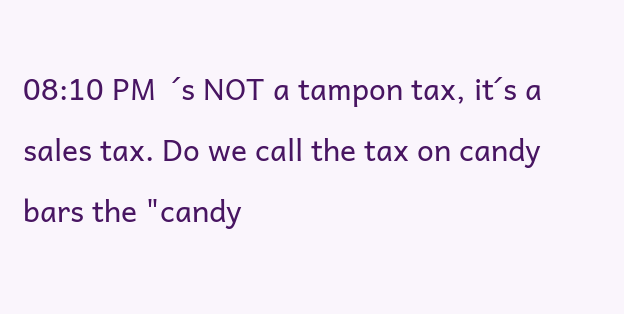08:10 PM  ´s NOT a tampon tax, it´s a sales tax. Do we call the tax on candy bars the "candy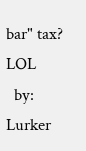bar" tax? LOL
  by: Lurker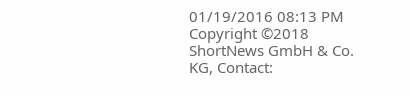01/19/2016 08:13 PM
Copyright ©2018 ShortNews GmbH & Co. KG, Contact: